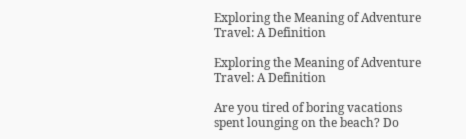Exploring the Meaning of Adventure Travel: A Definition

Exploring the Meaning of Adventure Travel: A Definition

Are you tired of boring vacations spent lounging on the beach? Do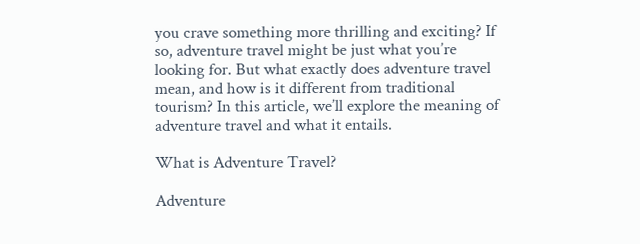you crave something more thrilling and exciting? If so, adventure travel might be just what you’re looking for. But what exactly does adventure travel mean, and how is it different from traditional tourism? In this article, we’ll explore the meaning of adventure travel and what it entails.

What is Adventure Travel?

Adventure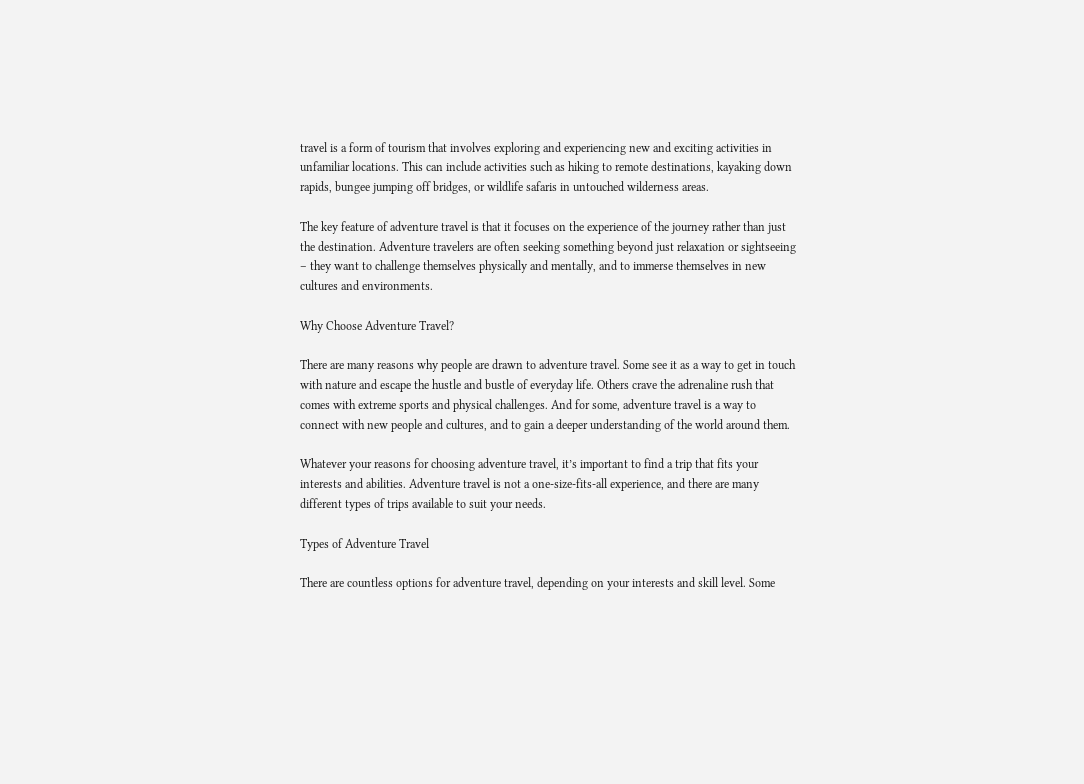travel is a form of tourism that involves exploring and experiencing new and exciting activities in unfamiliar locations. This can include activities such as hiking to remote destinations, kayaking down rapids, bungee jumping off bridges, or wildlife safaris in untouched wilderness areas.

The key feature of adventure travel is that it focuses on the experience of the journey rather than just the destination. Adventure travelers are often seeking something beyond just relaxation or sightseeing – they want to challenge themselves physically and mentally, and to immerse themselves in new cultures and environments.

Why Choose Adventure Travel?

There are many reasons why people are drawn to adventure travel. Some see it as a way to get in touch with nature and escape the hustle and bustle of everyday life. Others crave the adrenaline rush that comes with extreme sports and physical challenges. And for some, adventure travel is a way to connect with new people and cultures, and to gain a deeper understanding of the world around them.

Whatever your reasons for choosing adventure travel, it’s important to find a trip that fits your interests and abilities. Adventure travel is not a one-size-fits-all experience, and there are many different types of trips available to suit your needs.

Types of Adventure Travel

There are countless options for adventure travel, depending on your interests and skill level. Some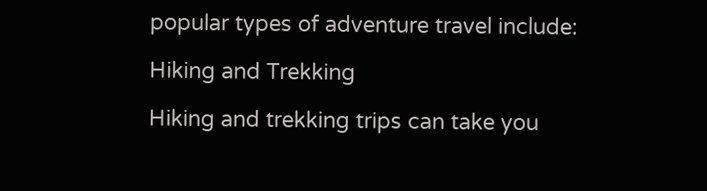popular types of adventure travel include:

Hiking and Trekking

Hiking and trekking trips can take you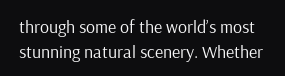through some of the world’s most stunning natural scenery. Whether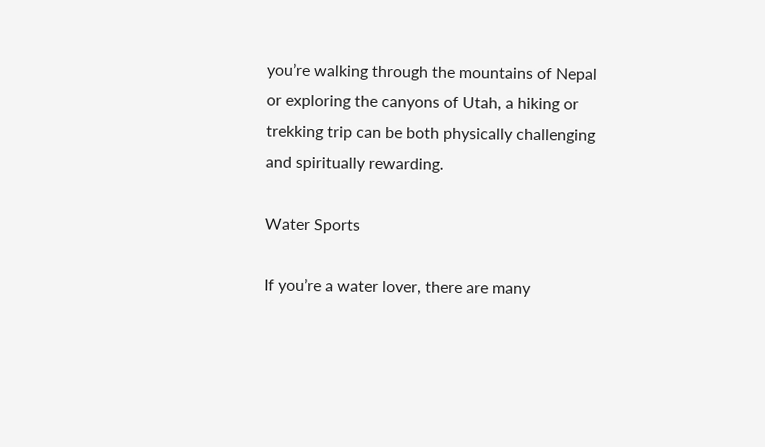you’re walking through the mountains of Nepal or exploring the canyons of Utah, a hiking or trekking trip can be both physically challenging and spiritually rewarding.

Water Sports

If you’re a water lover, there are many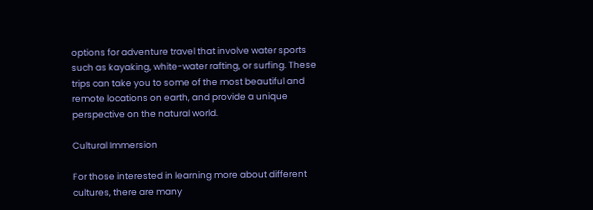options for adventure travel that involve water sports such as kayaking, white-water rafting, or surfing. These trips can take you to some of the most beautiful and remote locations on earth, and provide a unique perspective on the natural world.

Cultural Immersion

For those interested in learning more about different cultures, there are many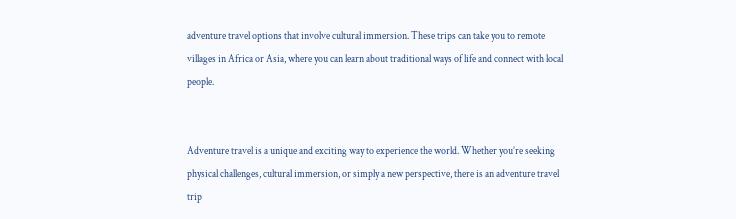adventure travel options that involve cultural immersion. These trips can take you to remote villages in Africa or Asia, where you can learn about traditional ways of life and connect with local people.


Adventure travel is a unique and exciting way to experience the world. Whether you’re seeking physical challenges, cultural immersion, or simply a new perspective, there is an adventure travel trip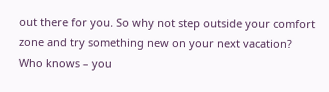out there for you. So why not step outside your comfort zone and try something new on your next vacation? Who knows – you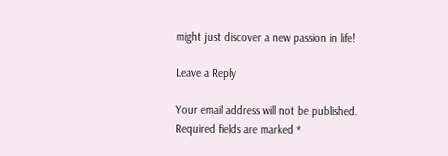might just discover a new passion in life!

Leave a Reply

Your email address will not be published. Required fields are marked *